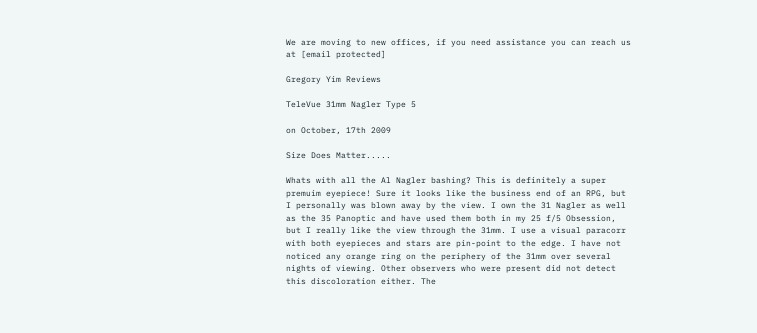We are moving to new offices, if you need assistance you can reach us at [email protected]

Gregory Yim Reviews

TeleVue 31mm Nagler Type 5

on October, 17th 2009

Size Does Matter.....

Whats with all the Al Nagler bashing? This is definitely a super premuim eyepiece! Sure it looks like the business end of an RPG, but I personally was blown away by the view. I own the 31 Nagler as well as the 35 Panoptic and have used them both in my 25 f/5 Obsession, but I really like the view through the 31mm. I use a visual paracorr with both eyepieces and stars are pin-point to the edge. I have not noticed any orange ring on the periphery of the 31mm over several nights of viewing. Other observers who were present did not detect this discoloration either. The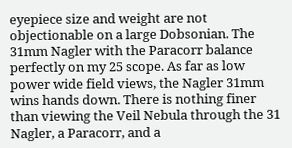eyepiece size and weight are not objectionable on a large Dobsonian. The 31mm Nagler with the Paracorr balance perfectly on my 25 scope. As far as low power wide field views, the Nagler 31mm wins hands down. There is nothing finer than viewing the Veil Nebula through the 31 Nagler, a Paracorr, and a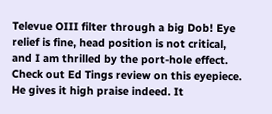Televue OIII filter through a big Dob! Eye relief is fine, head position is not critical, and I am thrilled by the port-hole effect. Check out Ed Tings review on this eyepiece. He gives it high praise indeed. It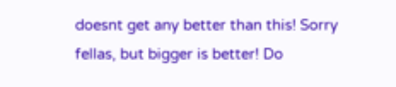doesnt get any better than this! Sorry fellas, but bigger is better! Do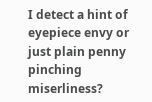I detect a hint of eyepiece envy or just plain penny pinching miserliness?